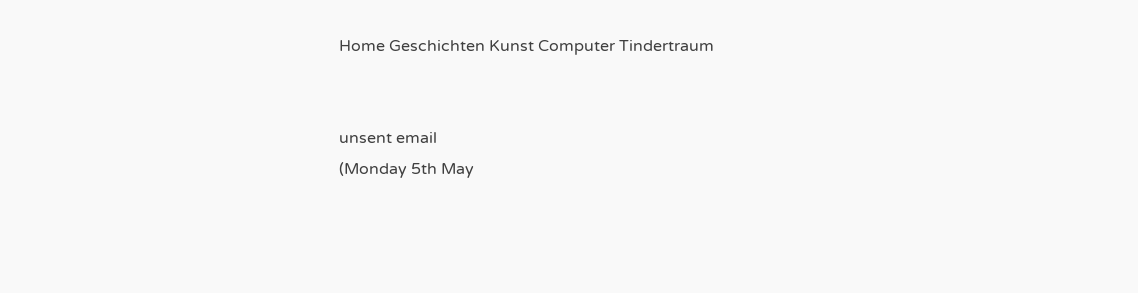Home Geschichten Kunst Computer Tindertraum


unsent email
(Monday 5th May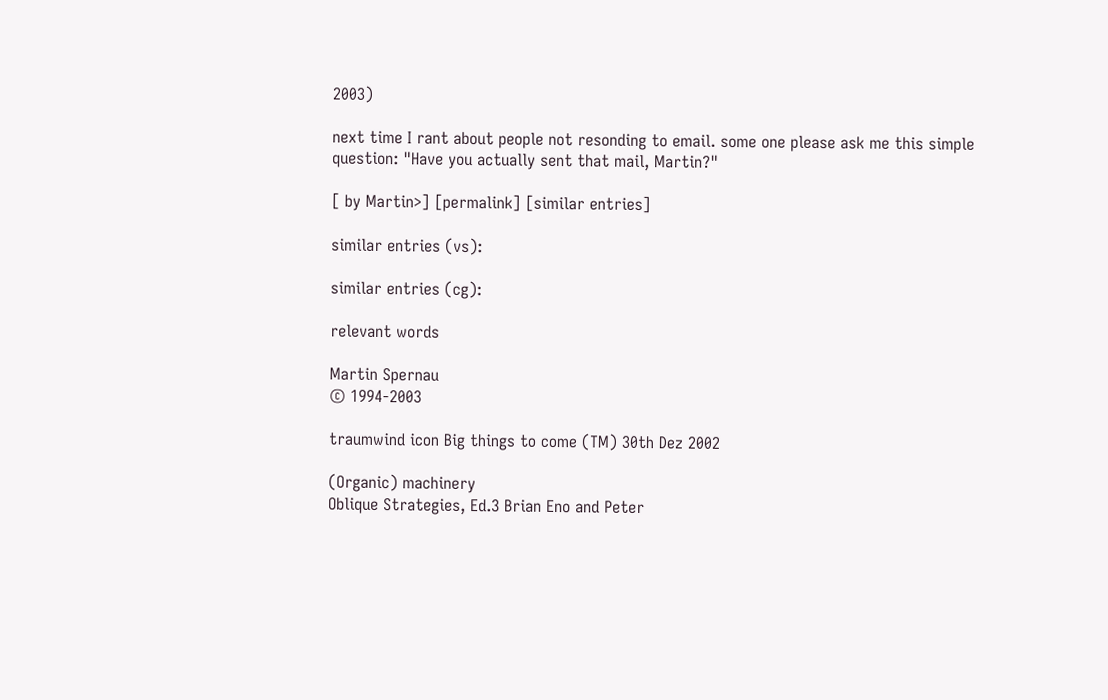2003)

next time I rant about people not resonding to email. some one please ask me this simple question: "Have you actually sent that mail, Martin?"

[ by Martin>] [permalink] [similar entries]

similar entries (vs):

similar entries (cg):

relevant words

Martin Spernau
© 1994-2003

traumwind icon Big things to come (TM) 30th Dez 2002

(Organic) machinery
Oblique Strategies, Ed.3 Brian Eno and Peter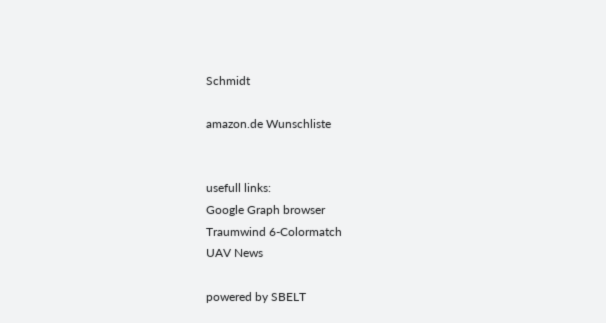Schmidt

amazon.de Wunschliste


usefull links:
Google Graph browser
Traumwind 6-Colormatch
UAV News

powered by SBELT